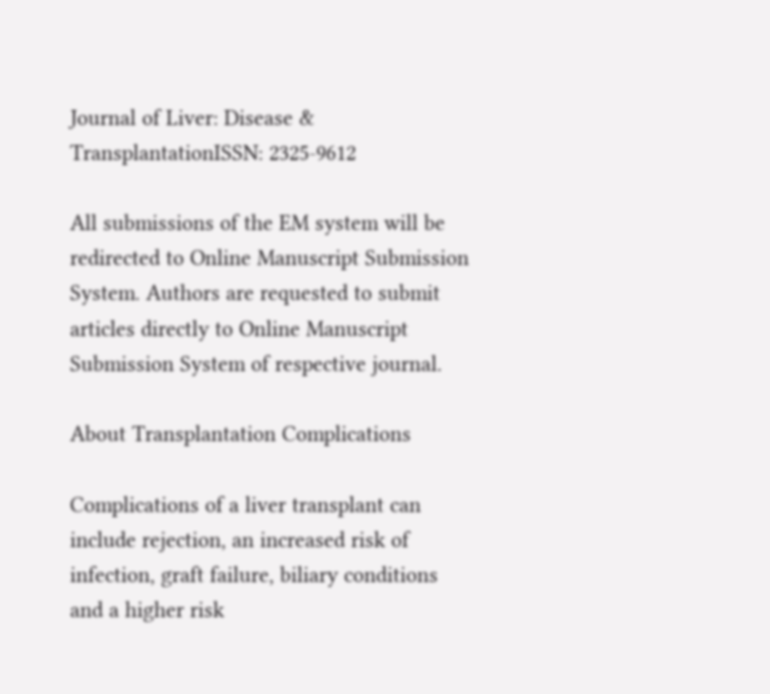Journal of Liver: Disease & TransplantationISSN: 2325-9612

All submissions of the EM system will be redirected to Online Manuscript Submission System. Authors are requested to submit articles directly to Online Manuscript Submission System of respective journal.

About Transplantation Complications

Complications of a liver transplant can include rejection, an increased risk of infection, graft failure, biliary conditions and a higher risk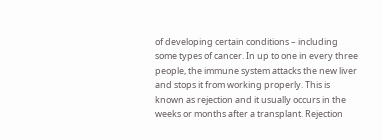of developing certain conditions – including some types of cancer. In up to one in every three people, the immune system attacks the new liver and stops it from working properly. This is known as rejection and it usually occurs in the weeks or months after a transplant. Rejection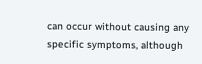can occur without causing any specific symptoms, although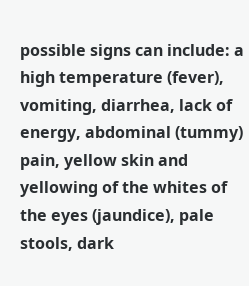possible signs can include: a high temperature (fever), vomiting, diarrhea, lack of energy, abdominal (tummy) pain, yellow skin and yellowing of the whites of the eyes (jaundice), pale stools, dark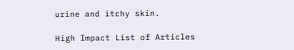urine and itchy skin.

High Impact List of Articles